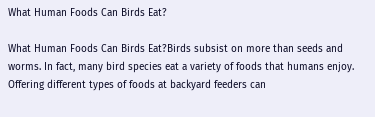What Human Foods Can Birds Eat?

What Human Foods Can Birds Eat?Birds subsist on more than seeds and worms. In fact, many bird species eat a variety of foods that humans enjoy. Offering different types of foods at backyard feeders can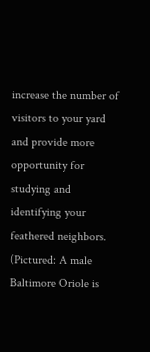increase the number of visitors to your yard and provide more opportunity for studying and identifying your feathered neighbors. (Pictured: A male Baltimore Oriole is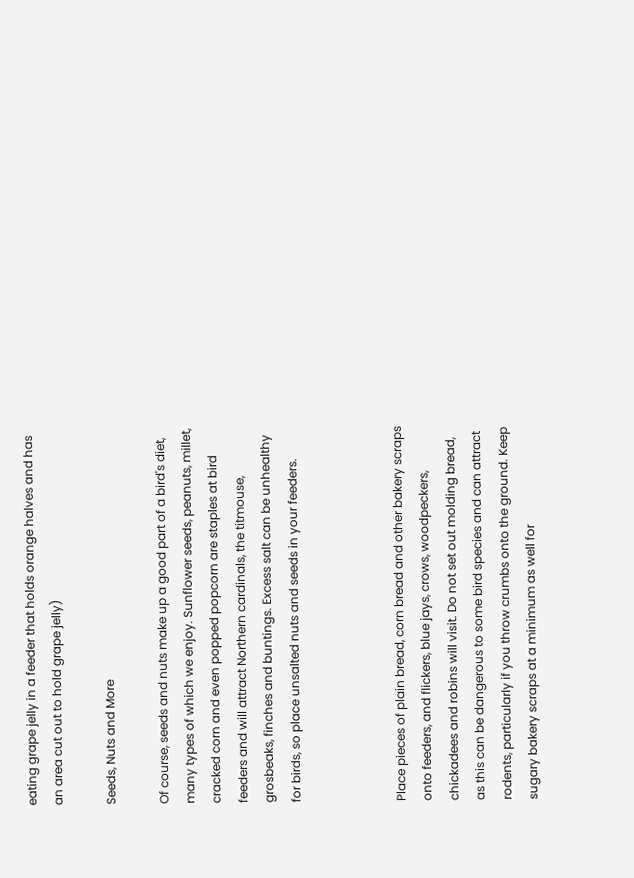eating grape jelly in a feeder that holds orange halves and has an area cut out to hold grape jelly)

Seeds, Nuts and More

Of course, seeds and nuts make up a good part of a bird's diet, many types of which we enjoy. Sunflower seeds, peanuts, millet, cracked corn and even popped popcorn are staples at bird feeders and will attract Northern cardinals, the titmouse, grosbeaks, finches and buntings. Excess salt can be unhealthy for birds, so place unsalted nuts and seeds in your feeders.



Place pieces of plain bread, corn bread and other bakery scraps onto feeders, and flickers, blue jays, crows, woodpeckers, chickadees and robins will visit. Do not set out molding bread, as this can be dangerous to some bird species and can attract rodents, particularly if you throw crumbs onto the ground. Keep sugary bakery scraps at a minimum as well for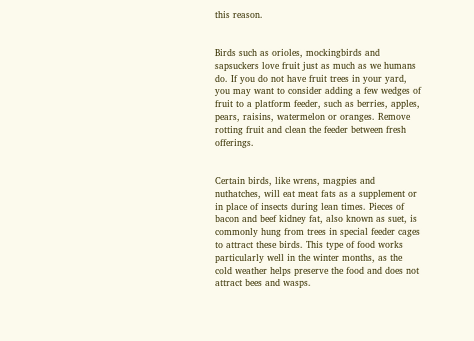this reason.


Birds such as orioles, mockingbirds and sapsuckers love fruit just as much as we humans do. If you do not have fruit trees in your yard, you may want to consider adding a few wedges of fruit to a platform feeder, such as berries, apples, pears, raisins, watermelon or oranges. Remove rotting fruit and clean the feeder between fresh offerings.


Certain birds, like wrens, magpies and nuthatches, will eat meat fats as a supplement or in place of insects during lean times. Pieces of bacon and beef kidney fat, also known as suet, is commonly hung from trees in special feeder cages to attract these birds. This type of food works particularly well in the winter months, as the cold weather helps preserve the food and does not attract bees and wasps.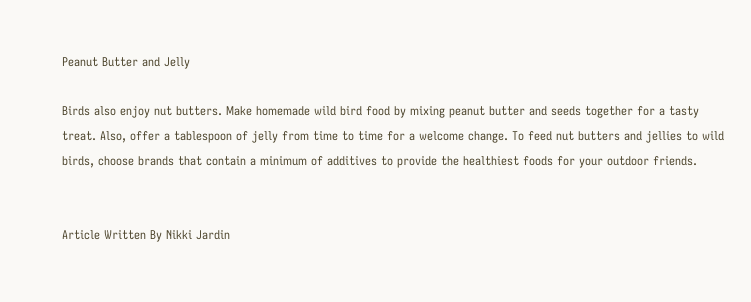Peanut Butter and Jelly

Birds also enjoy nut butters. Make homemade wild bird food by mixing peanut butter and seeds together for a tasty treat. Also, offer a tablespoon of jelly from time to time for a welcome change. To feed nut butters and jellies to wild birds, choose brands that contain a minimum of additives to provide the healthiest foods for your outdoor friends.


Article Written By Nikki Jardin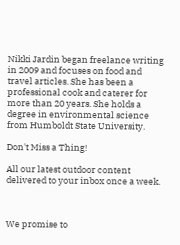Nikki Jardin began freelance writing in 2009 and focuses on food and travel articles. She has been a professional cook and caterer for more than 20 years. She holds a degree in environmental science from Humboldt State University.

Don't Miss a Thing!

All our latest outdoor content delivered to your inbox once a week.



We promise to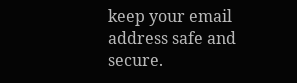keep your email address safe and secure.